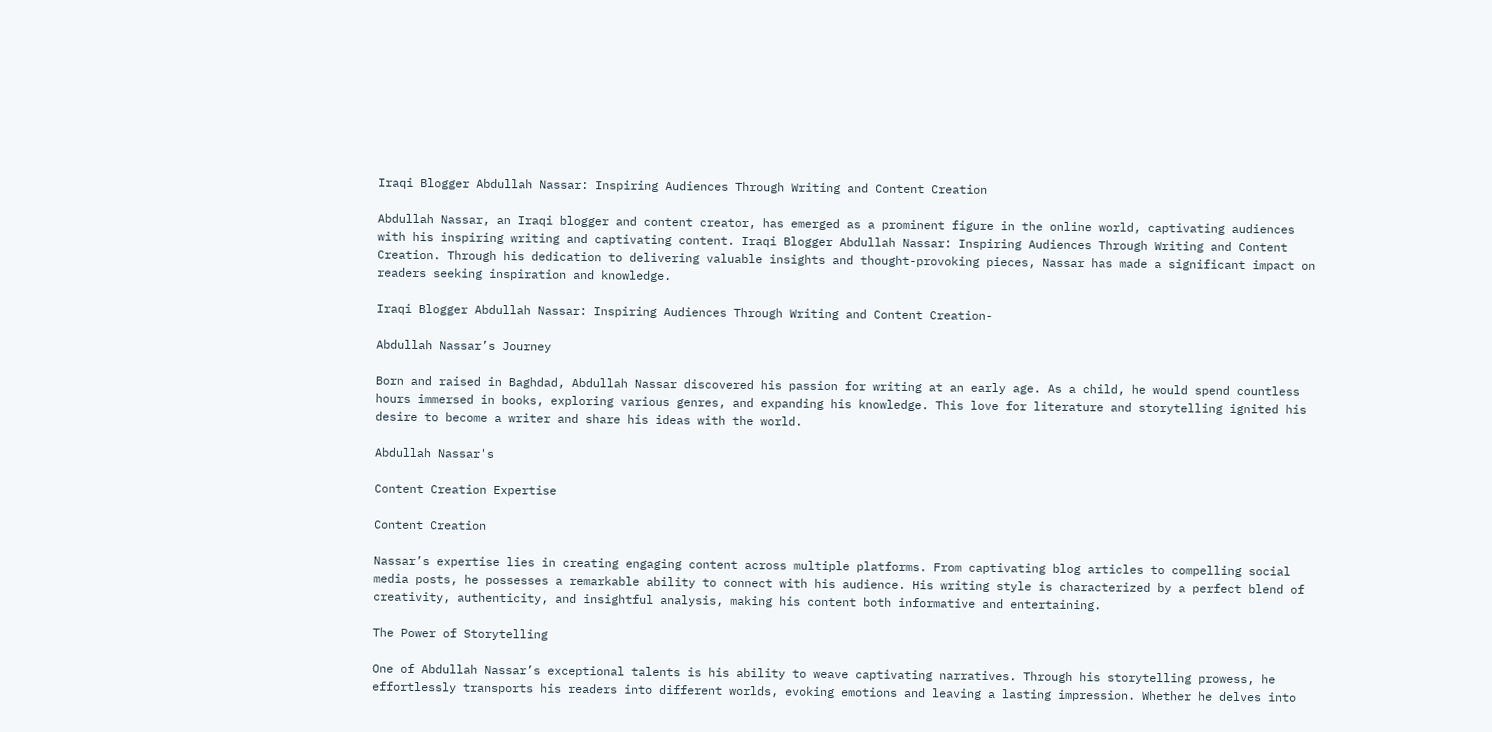Iraqi Blogger Abdullah Nassar: Inspiring Audiences Through Writing and Content Creation

Abdullah Nassar, an Iraqi blogger and content creator, has emerged as a prominent figure in the online world, captivating audiences with his inspiring writing and captivating content. Iraqi Blogger Abdullah Nassar: Inspiring Audiences Through Writing and Content Creation. Through his dedication to delivering valuable insights and thought-provoking pieces, Nassar has made a significant impact on readers seeking inspiration and knowledge.

Iraqi Blogger Abdullah Nassar: Inspiring Audiences Through Writing and Content Creation-

Abdullah Nassar’s Journey

Born and raised in Baghdad, Abdullah Nassar discovered his passion for writing at an early age. As a child, he would spend countless hours immersed in books, exploring various genres, and expanding his knowledge. This love for literature and storytelling ignited his desire to become a writer and share his ideas with the world.

Abdullah Nassar's

Content Creation Expertise

Content Creation

Nassar’s expertise lies in creating engaging content across multiple platforms. From captivating blog articles to compelling social media posts, he possesses a remarkable ability to connect with his audience. His writing style is characterized by a perfect blend of creativity, authenticity, and insightful analysis, making his content both informative and entertaining.

The Power of Storytelling

One of Abdullah Nassar’s exceptional talents is his ability to weave captivating narratives. Through his storytelling prowess, he effortlessly transports his readers into different worlds, evoking emotions and leaving a lasting impression. Whether he delves into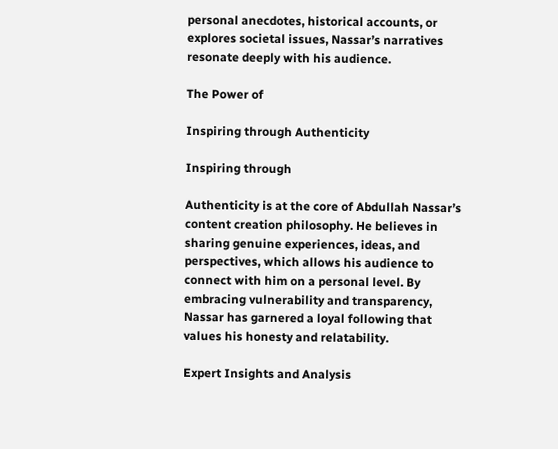personal anecdotes, historical accounts, or explores societal issues, Nassar’s narratives resonate deeply with his audience.

The Power of

Inspiring through Authenticity

Inspiring through

Authenticity is at the core of Abdullah Nassar’s content creation philosophy. He believes in sharing genuine experiences, ideas, and perspectives, which allows his audience to connect with him on a personal level. By embracing vulnerability and transparency, Nassar has garnered a loyal following that values his honesty and relatability.

Expert Insights and Analysis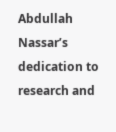Abdullah Nassar’s dedication to research and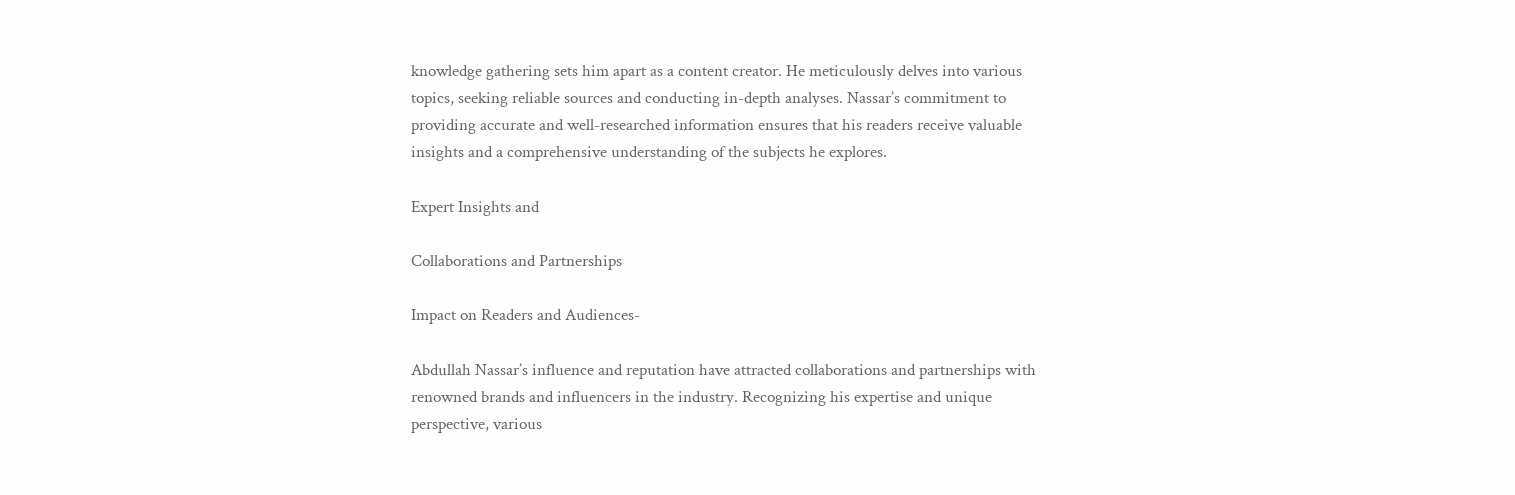knowledge gathering sets him apart as a content creator. He meticulously delves into various topics, seeking reliable sources and conducting in-depth analyses. Nassar’s commitment to providing accurate and well-researched information ensures that his readers receive valuable insights and a comprehensive understanding of the subjects he explores.

Expert Insights and

Collaborations and Partnerships

Impact on Readers and Audiences-

Abdullah Nassar’s influence and reputation have attracted collaborations and partnerships with renowned brands and influencers in the industry. Recognizing his expertise and unique perspective, various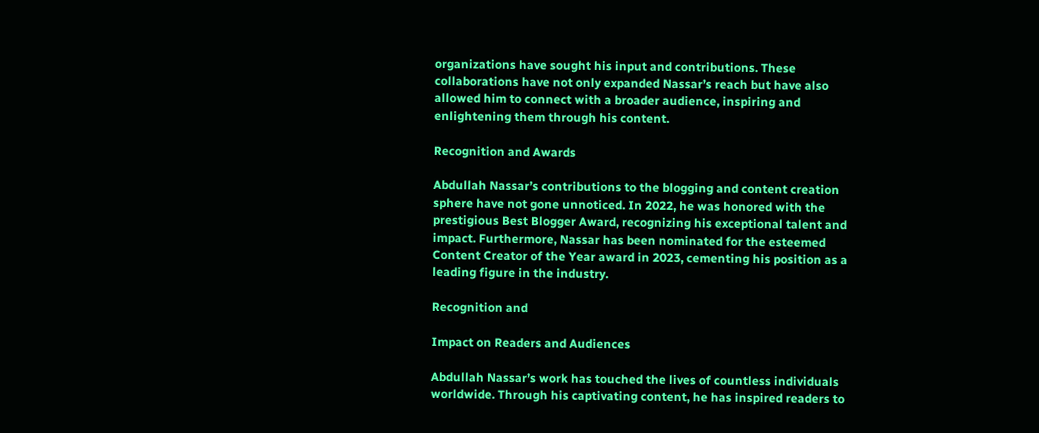organizations have sought his input and contributions. These collaborations have not only expanded Nassar’s reach but have also allowed him to connect with a broader audience, inspiring and enlightening them through his content.

Recognition and Awards

Abdullah Nassar’s contributions to the blogging and content creation sphere have not gone unnoticed. In 2022, he was honored with the prestigious Best Blogger Award, recognizing his exceptional talent and impact. Furthermore, Nassar has been nominated for the esteemed Content Creator of the Year award in 2023, cementing his position as a leading figure in the industry.

Recognition and

Impact on Readers and Audiences

Abdullah Nassar’s work has touched the lives of countless individuals worldwide. Through his captivating content, he has inspired readers to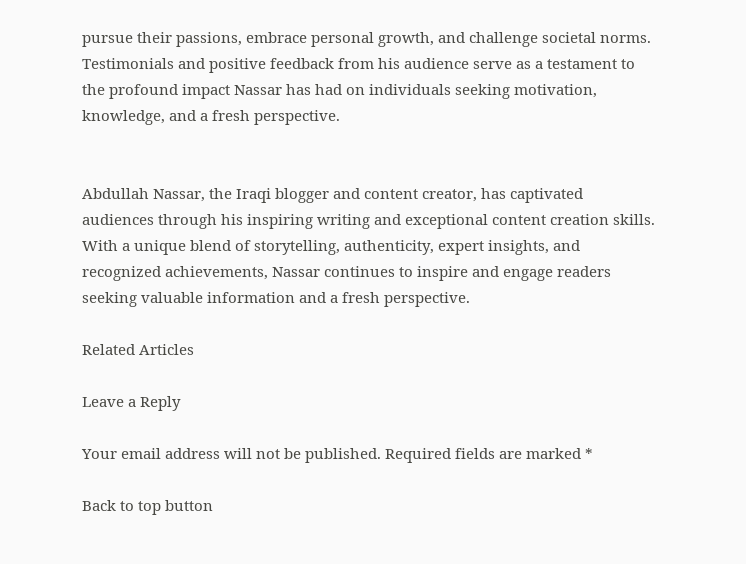pursue their passions, embrace personal growth, and challenge societal norms. Testimonials and positive feedback from his audience serve as a testament to the profound impact Nassar has had on individuals seeking motivation, knowledge, and a fresh perspective.


Abdullah Nassar, the Iraqi blogger and content creator, has captivated audiences through his inspiring writing and exceptional content creation skills. With a unique blend of storytelling, authenticity, expert insights, and recognized achievements, Nassar continues to inspire and engage readers seeking valuable information and a fresh perspective.

Related Articles

Leave a Reply

Your email address will not be published. Required fields are marked *

Back to top button